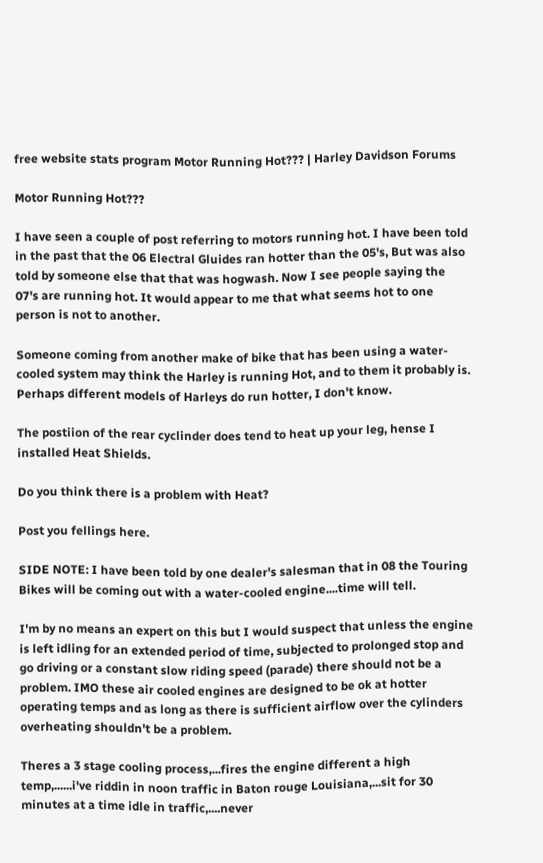free website stats program Motor Running Hot??? | Harley Davidson Forums

Motor Running Hot???

I have seen a couple of post referring to motors running hot. I have been told in the past that the 06 Electral Gluides ran hotter than the 05's, But was also told by someone else that that was hogwash. Now I see people saying the 07's are running hot. It would appear to me that what seems hot to one person is not to another.

Someone coming from another make of bike that has been using a water-cooled system may think the Harley is running Hot, and to them it probably is. Perhaps different models of Harleys do run hotter, I don't know.

The postiion of the rear cyclinder does tend to heat up your leg, hense I installed Heat Shields.

Do you think there is a problem with Heat?

Post you fellings here.

SIDE NOTE: I have been told by one dealer's salesman that in 08 the Touring Bikes will be coming out with a water-cooled engine....time will tell.

I'm by no means an expert on this but I would suspect that unless the engine is left idling for an extended period of time, subjected to prolonged stop and go driving or a constant slow riding speed (parade) there should not be a problem. IMO these air cooled engines are designed to be ok at hotter operating temps and as long as there is sufficient airflow over the cylinders overheating shouldn't be a problem.

Theres a 3 stage cooling process,...fires the engine different a high temp,......i've riddin in noon traffic in Baton rouge Louisiana,...sit for 30 minutes at a time idle in traffic,....never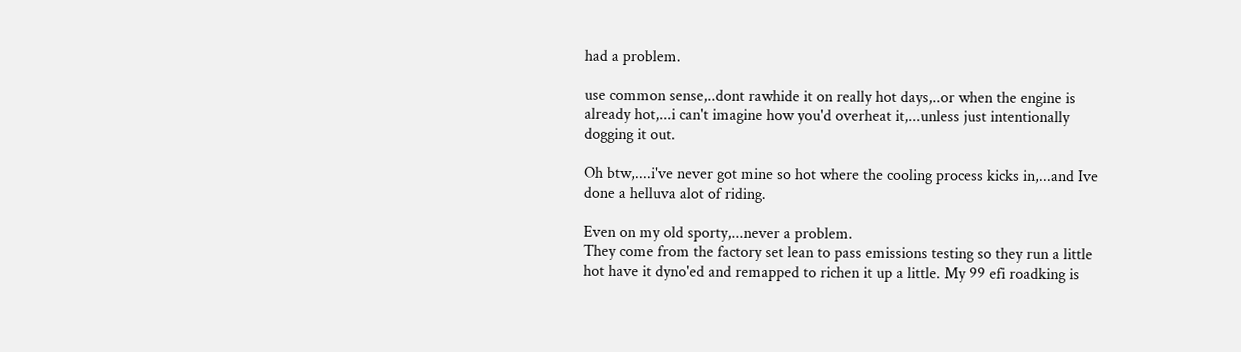had a problem.

use common sense,..dont rawhide it on really hot days,..or when the engine is already hot,...i can't imagine how you'd overheat it,...unless just intentionally dogging it out.

Oh btw,....i've never got mine so hot where the cooling process kicks in,...and Ive done a helluva alot of riding.

Even on my old sporty,...never a problem.
They come from the factory set lean to pass emissions testing so they run a little hot have it dyno'ed and remapped to richen it up a little. My 99 efi roadking is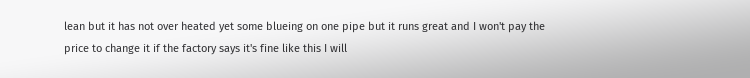lean but it has not over heated yet some blueing on one pipe but it runs great and I won't pay the price to change it if the factory says it's fine like this I will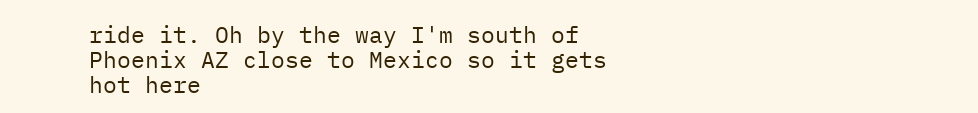ride it. Oh by the way I'm south of Phoenix AZ close to Mexico so it gets hot here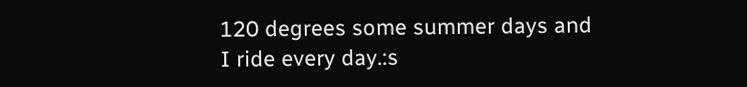120 degrees some summer days and I ride every day.:s